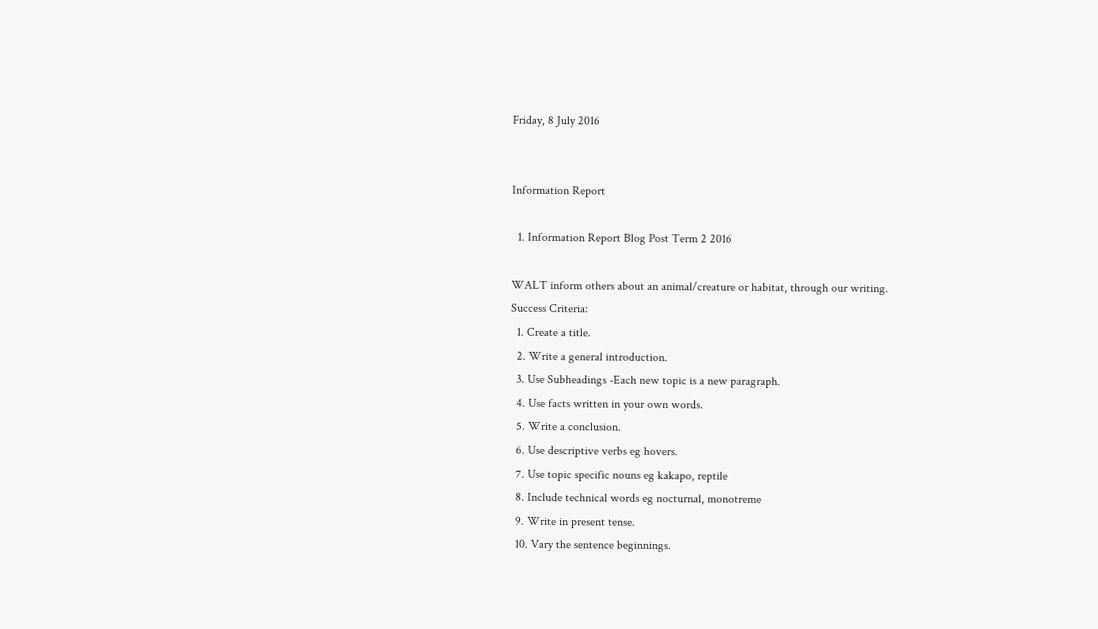Friday, 8 July 2016


Information Report

  1. Information Report Blog Post Term 2 2016

WALT inform others about an animal/creature or habitat, through our writing.
Success Criteria:
  1. Create a title.
  2. Write a general introduction.
  3. Use Subheadings -Each new topic is a new paragraph.
  4. Use facts written in your own words.
  5. Write a conclusion.
  6. Use descriptive verbs eg hovers.
  7. Use topic specific nouns eg kakapo, reptile
  8. Include technical words eg nocturnal, monotreme
  9. Write in present tense.
  10. Vary the sentence beginnings.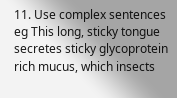11. Use complex sentences eg This long, sticky tongue secretes sticky glycoprotein rich mucus, which insects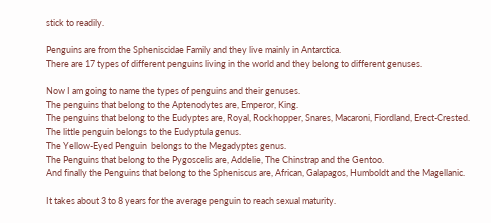stick to readily.

Penguins are from the Spheniscidae Family and they live mainly in Antarctica.
There are 17 types of different penguins living in the world and they belong to different genuses.

Now I am going to name the types of penguins and their genuses.
The penguins that belong to the Aptenodytes are, Emperor, King.
The penguins that belong to the Eudyptes are, Royal, Rockhopper, Snares, Macaroni, Fiordland, Erect-Crested.
The little penguin belongs to the Eudyptula genus.
The Yellow-Eyed Penguin  belongs to the Megadyptes genus.
The Penguins that belong to the Pygoscelis are, Addelie, The Chinstrap and the Gentoo.
And finally the Penguins that belong to the Spheniscus are, African, Galapagos, Humboldt and the Magellanic.

It takes about 3 to 8 years for the average penguin to reach sexual maturity.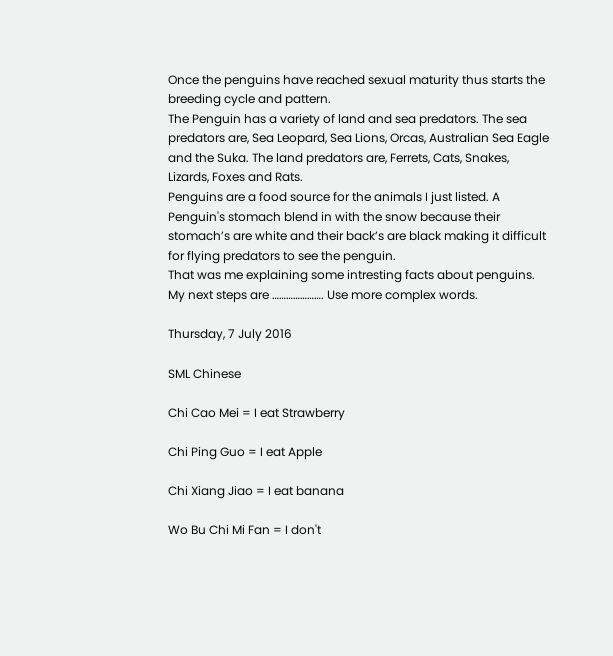Once the penguins have reached sexual maturity thus starts the breeding cycle and pattern.
The Penguin has a variety of land and sea predators. The sea predators are, Sea Leopard, Sea Lions, Orcas, Australian Sea Eagle and the Suka. The land predators are, Ferrets, Cats, Snakes, Lizards, Foxes and Rats.
Penguins are a food source for the animals I just listed. A Penguin's stomach blend in with the snow because their stomach’s are white and their back’s are black making it difficult for flying predators to see the penguin.
That was me explaining some intresting facts about penguins.
My next steps are …………………. Use more complex words.

Thursday, 7 July 2016

SML Chinese

Chi Cao Mei = I eat Strawberry

Chi Ping Guo = I eat Apple

Chi Xiang Jiao = I eat banana

Wo Bu Chi Mi Fan = I don't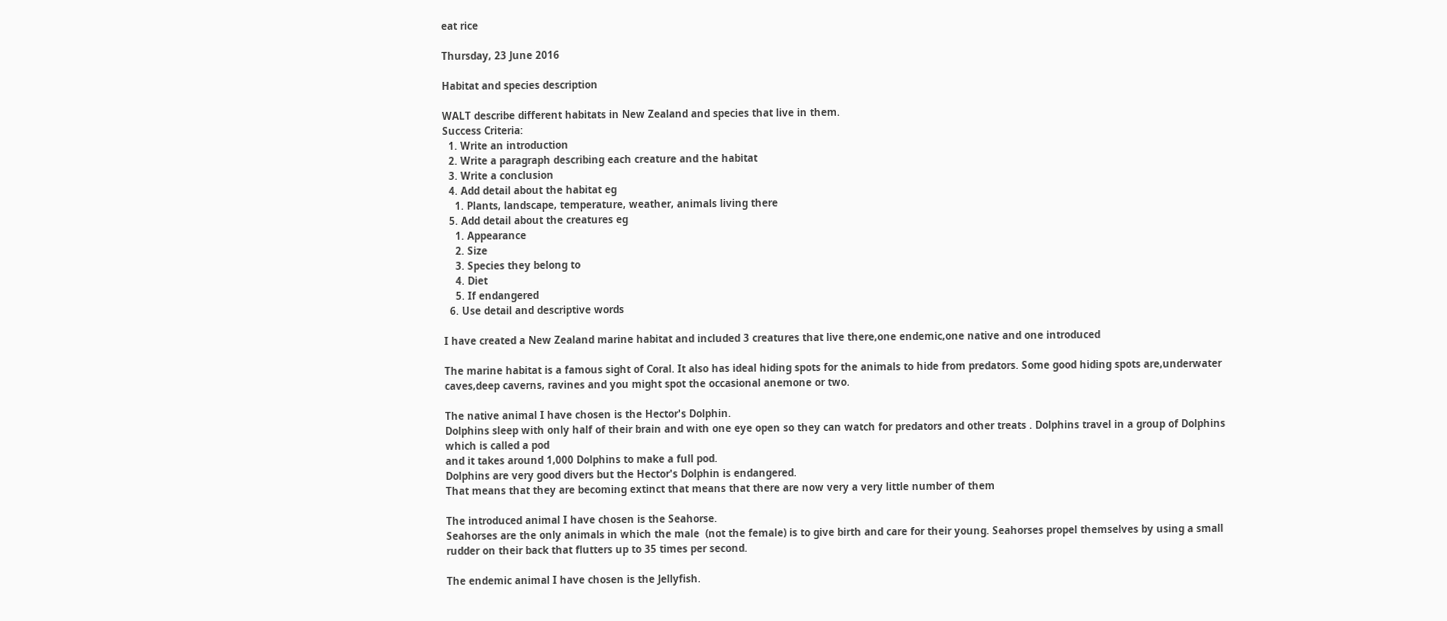eat rice

Thursday, 23 June 2016

Habitat and species description

WALT describe different habitats in New Zealand and species that live in them.
Success Criteria:
  1. Write an introduction
  2. Write a paragraph describing each creature and the habitat
  3. Write a conclusion
  4. Add detail about the habitat eg
    1. Plants, landscape, temperature, weather, animals living there
  5. Add detail about the creatures eg
    1. Appearance
    2. Size
    3. Species they belong to
    4. Diet
    5. If endangered
  6. Use detail and descriptive words

I have created a New Zealand marine habitat and included 3 creatures that live there,one endemic,one native and one introduced

The marine habitat is a famous sight of Coral. It also has ideal hiding spots for the animals to hide from predators. Some good hiding spots are,underwater caves,deep caverns, ravines and you might spot the occasional anemone or two.

The native animal I have chosen is the Hector's Dolphin.
Dolphins sleep with only half of their brain and with one eye open so they can watch for predators and other treats . Dolphins travel in a group of Dolphins which is called a pod
and it takes around 1,000 Dolphins to make a full pod.
Dolphins are very good divers but the Hector's Dolphin is endangered.
That means that they are becoming extinct that means that there are now very a very little number of them

The introduced animal I have chosen is the Seahorse.
Seahorses are the only animals in which the male  (not the female) is to give birth and care for their young. Seahorses propel themselves by using a small rudder on their back that flutters up to 35 times per second.

The endemic animal I have chosen is the Jellyfish.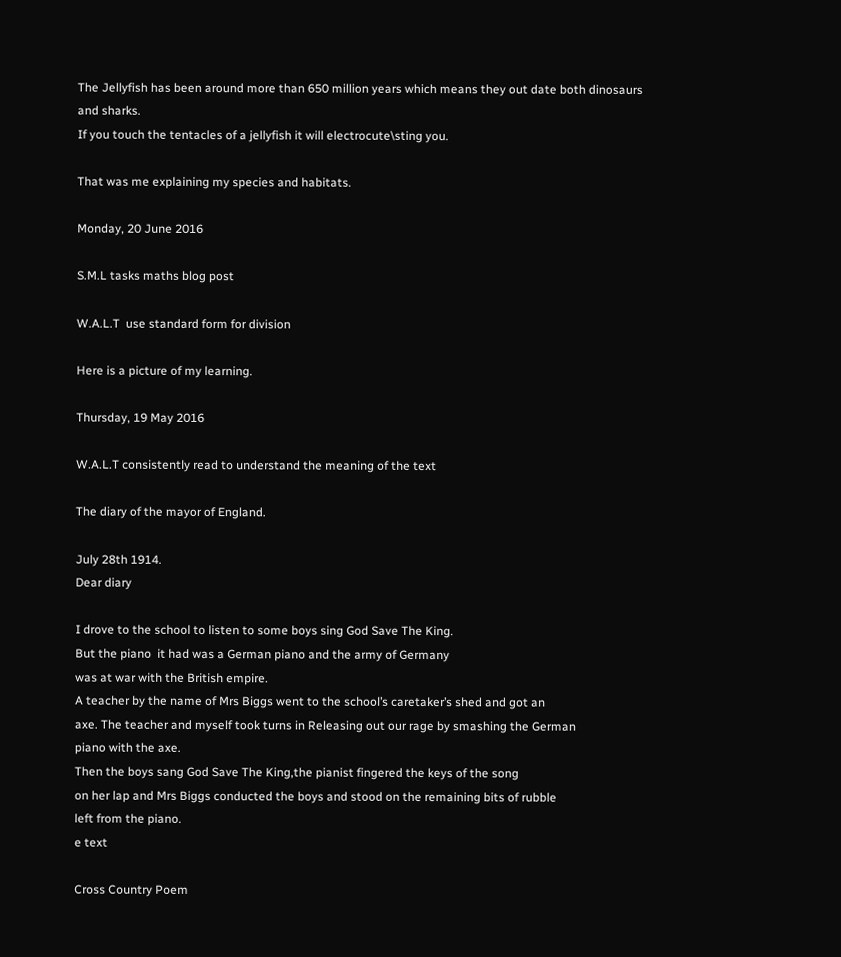The Jellyfish has been around more than 650 million years which means they out date both dinosaurs and sharks.
If you touch the tentacles of a jellyfish it will electrocute\sting you.

That was me explaining my species and habitats.

Monday, 20 June 2016

S.M.L tasks maths blog post

W.A.L.T  use standard form for division

Here is a picture of my learning.

Thursday, 19 May 2016

W.A.L.T consistently read to understand the meaning of the text

The diary of the mayor of England.

July 28th 1914.
Dear diary

I drove to the school to listen to some boys sing God Save The King.
But the piano  it had was a German piano and the army of Germany
was at war with the British empire.
A teacher by the name of Mrs Biggs went to the school’s caretaker’s shed and got an
axe. The teacher and myself took turns in Releasing out our rage by smashing the German
piano with the axe.
Then the boys sang God Save The King,the pianist fingered the keys of the song
on her lap and Mrs Biggs conducted the boys and stood on the remaining bits of rubble
left from the piano.
e text

Cross Country Poem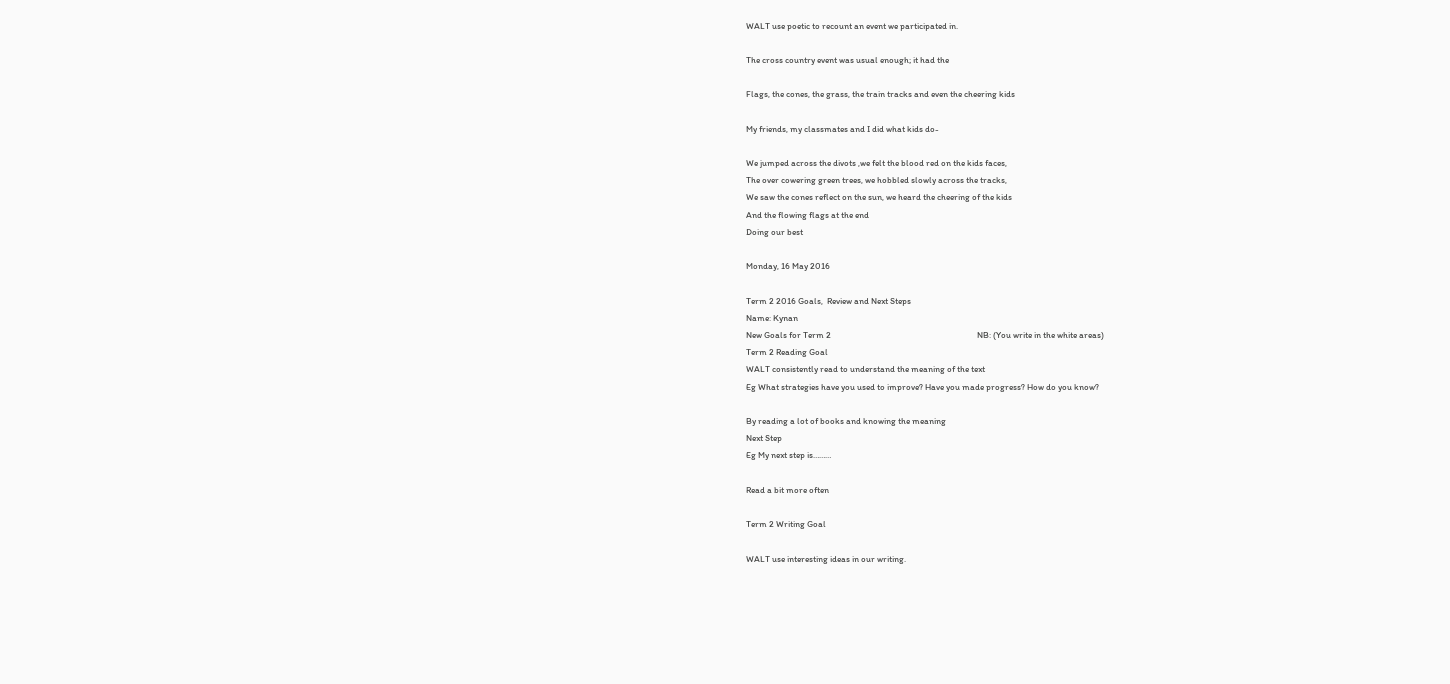WALT use poetic to recount an event we participated in.

The cross country event was usual enough; it had the

Flags, the cones, the grass, the train tracks and even the cheering kids

My friends, my classmates and I did what kids do-

We jumped across the divots ,we felt the blood red on the kids faces,
The over cowering green trees, we hobbled slowly across the tracks,
We saw the cones reflect on the sun, we heard the cheering of the kids
And the flowing flags at the end
Doing our best

Monday, 16 May 2016

Term 2 2016 Goals,  Review and Next Steps
Name: Kynan
New Goals for Term 2                                                                         NB: (You write in the white areas)
Term 2 Reading Goal
WALT consistently read to understand the meaning of the text
Eg What strategies have you used to improve? Have you made progress? How do you know?

By reading a lot of books and knowing the meaning
Next Step
Eg My next step is………

Read a bit more often

Term 2 Writing Goal

WALT use interesting ideas in our writing.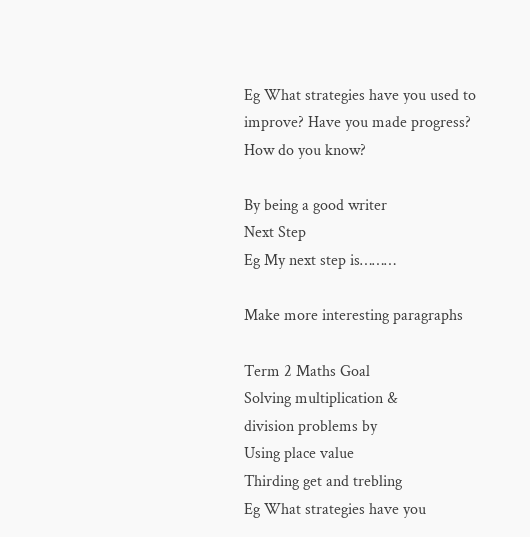Eg What strategies have you used to improve? Have you made progress? How do you know?

By being a good writer
Next Step
Eg My next step is………

Make more interesting paragraphs

Term 2 Maths Goal
Solving multiplication &
division problems by
Using place value
Thirding get and trebling
Eg What strategies have you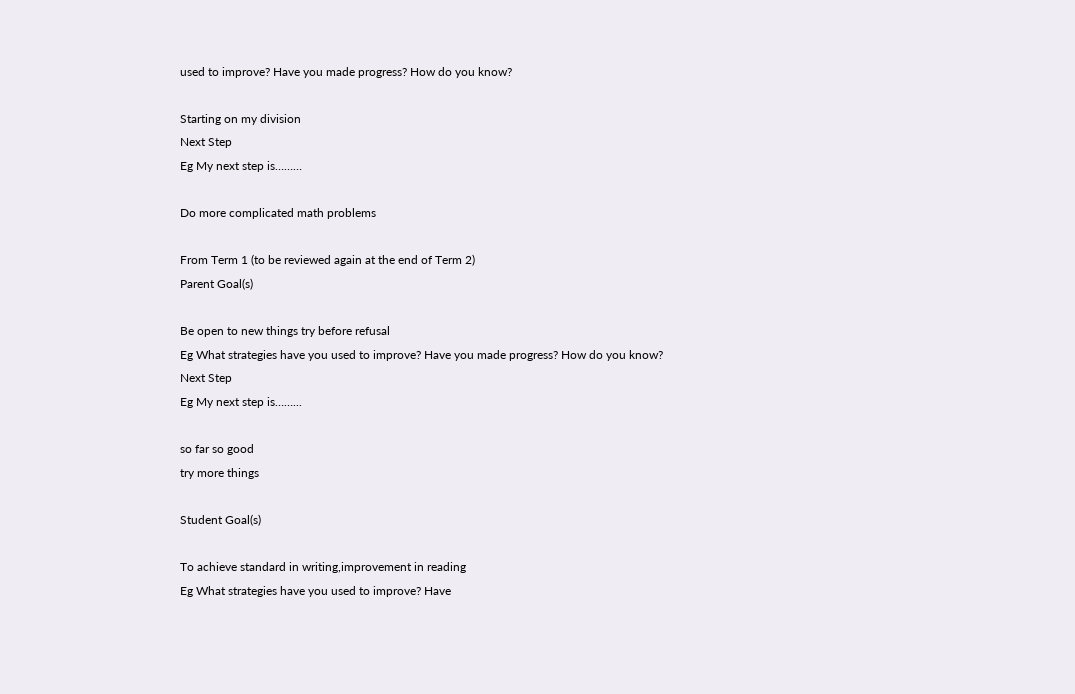used to improve? Have you made progress? How do you know?

Starting on my division
Next Step
Eg My next step is………

Do more complicated math problems

From Term 1 (to be reviewed again at the end of Term 2)
Parent Goal(s)

Be open to new things try before refusal
Eg What strategies have you used to improve? Have you made progress? How do you know?
Next Step
Eg My next step is……...

so far so good
try more things

Student Goal(s)

To achieve standard in writing,improvement in reading
Eg What strategies have you used to improve? Have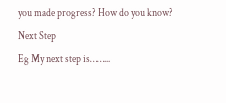you made progress? How do you know?
Next Step
Eg My next step is……...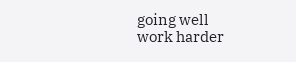going well
work harder